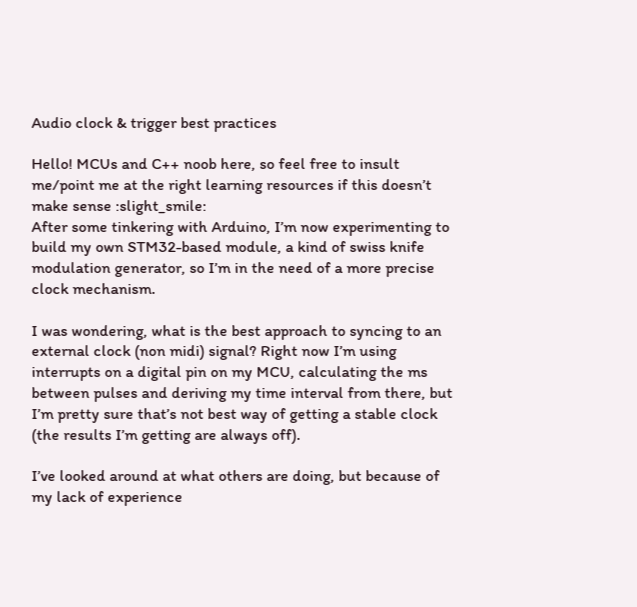Audio clock & trigger best practices

Hello! MCUs and C++ noob here, so feel free to insult me/point me at the right learning resources if this doesn’t make sense :slight_smile:
After some tinkering with Arduino, I’m now experimenting to build my own STM32-based module, a kind of swiss knife modulation generator, so I’m in the need of a more precise clock mechanism.

I was wondering, what is the best approach to syncing to an external clock (non midi) signal? Right now I’m using interrupts on a digital pin on my MCU, calculating the ms between pulses and deriving my time interval from there, but I’m pretty sure that’s not best way of getting a stable clock (the results I’m getting are always off).

I’ve looked around at what others are doing, but because of my lack of experience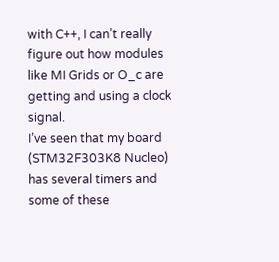with C++, I can’t really figure out how modules like MI Grids or O_c are getting and using a clock signal.
I’ve seen that my board (STM32F303K8 Nucleo) has several timers and some of these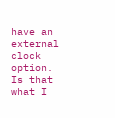have an external clock option. Is that what I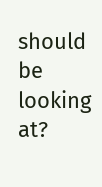should be looking at?